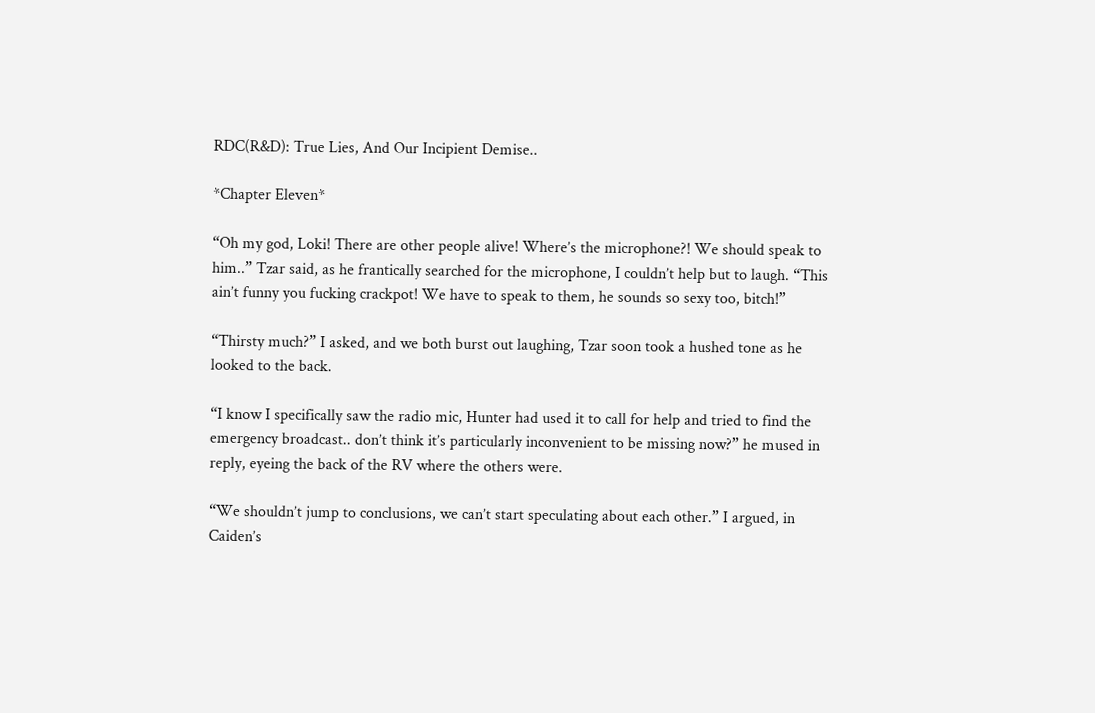RDC(R&D): True Lies, And Our Incipient Demise..

*Chapter Eleven*

“Oh my god, Loki! There are other people alive! Where’s the microphone?! We should speak to him..” Tzar said, as he frantically searched for the microphone, I couldn’t help but to laugh. “This ain’t funny you fucking crackpot! We have to speak to them, he sounds so sexy too, bitch!”

“Thirsty much?” I asked, and we both burst out laughing, Tzar soon took a hushed tone as he looked to the back.

“I know I specifically saw the radio mic, Hunter had used it to call for help and tried to find the emergency broadcast.. don’t think it’s particularly inconvenient to be missing now?” he mused in reply, eyeing the back of the RV where the others were.

“We shouldn’t jump to conclusions, we can’t start speculating about each other.” I argued, in Caiden’s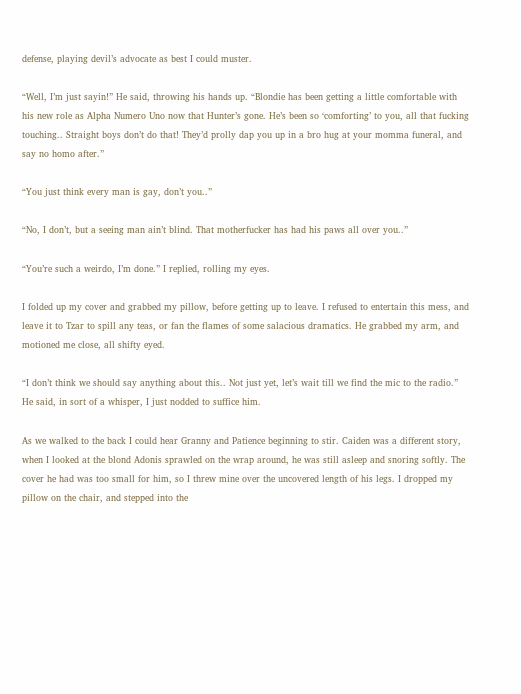defense, playing devil’s advocate as best I could muster.

“Well, I’m just sayin!” He said, throwing his hands up. “Blondie has been getting a little comfortable with his new role as Alpha Numero Uno now that Hunter’s gone. He’s been so ‘comforting’ to you, all that fucking touching.. Straight boys don’t do that! They’d prolly dap you up in a bro hug at your momma funeral, and say no homo after.”

“You just think every man is gay, don’t you..”

“No, I don’t, but a seeing man ain’t blind. That motherfucker has had his paws all over you..”

“You’re such a weirdo, I’m done.” I replied, rolling my eyes.

I folded up my cover and grabbed my pillow, before getting up to leave. I refused to entertain this mess, and leave it to Tzar to spill any teas, or fan the flames of some salacious dramatics. He grabbed my arm, and motioned me close, all shifty eyed.

“I don’t think we should say anything about this.. Not just yet, let’s wait till we find the mic to the radio.” He said, in sort of a whisper, I just nodded to suffice him.

As we walked to the back I could hear Granny and Patience beginning to stir. Caiden was a different story, when I looked at the blond Adonis sprawled on the wrap around, he was still asleep and snoring softly. The cover he had was too small for him, so I threw mine over the uncovered length of his legs. I dropped my pillow on the chair, and stepped into the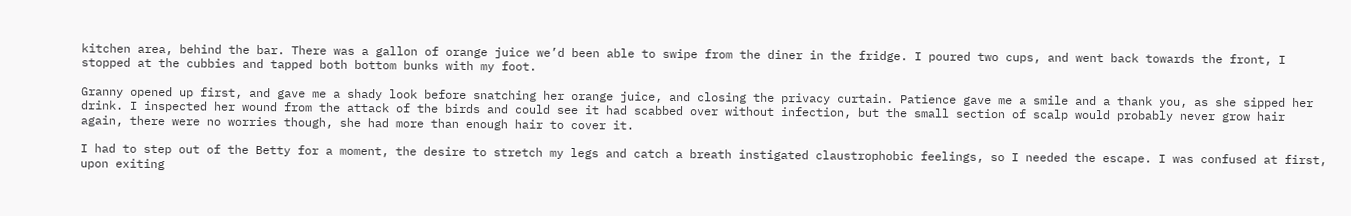kitchen area, behind the bar. There was a gallon of orange juice we’d been able to swipe from the diner in the fridge. I poured two cups, and went back towards the front, I stopped at the cubbies and tapped both bottom bunks with my foot.

Granny opened up first, and gave me a shady look before snatching her orange juice, and closing the privacy curtain. Patience gave me a smile and a thank you, as she sipped her drink. I inspected her wound from the attack of the birds and could see it had scabbed over without infection, but the small section of scalp would probably never grow hair again, there were no worries though, she had more than enough hair to cover it.

I had to step out of the Betty for a moment, the desire to stretch my legs and catch a breath instigated claustrophobic feelings, so I needed the escape. I was confused at first, upon exiting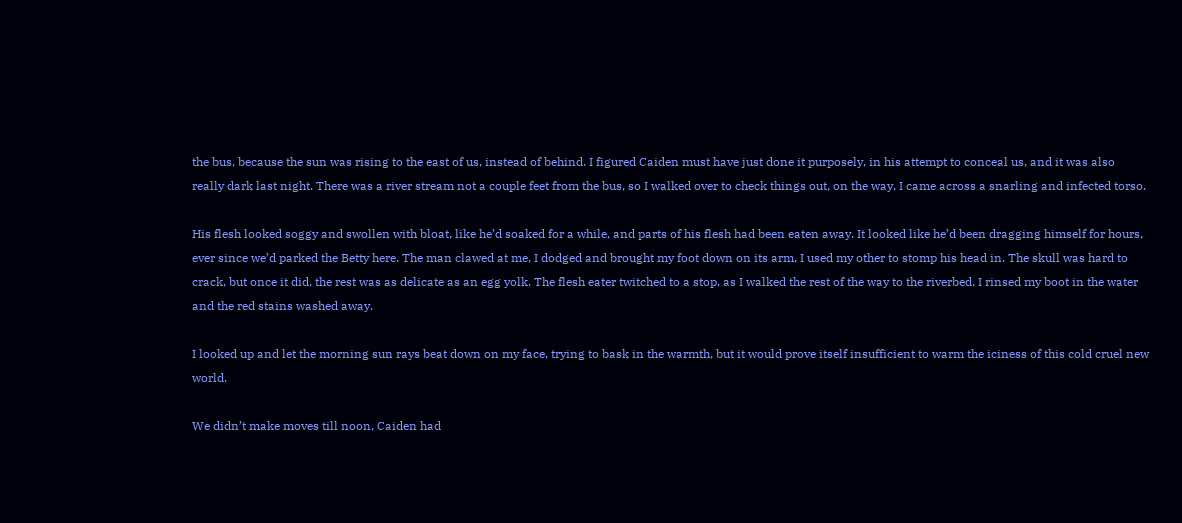the bus, because the sun was rising to the east of us, instead of behind. I figured Caiden must have just done it purposely, in his attempt to conceal us, and it was also really dark last night. There was a river stream not a couple feet from the bus, so I walked over to check things out, on the way, I came across a snarling and infected torso.

His flesh looked soggy and swollen with bloat, like he’d soaked for a while, and parts of his flesh had been eaten away. It looked like he’d been dragging himself for hours, ever since we’d parked the Betty here. The man clawed at me, I dodged and brought my foot down on its arm, I used my other to stomp his head in. The skull was hard to crack, but once it did, the rest was as delicate as an egg yolk. The flesh eater twitched to a stop, as I walked the rest of the way to the riverbed. I rinsed my boot in the water and the red stains washed away.

I looked up and let the morning sun rays beat down on my face, trying to bask in the warmth, but it would prove itself insufficient to warm the iciness of this cold cruel new world.

We didn’t make moves till noon, Caiden had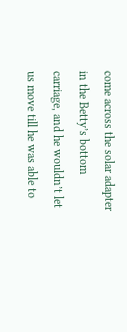come across the solar adapter in the Betty’s bottom carriage, and he wouldn’t let us move till he was able to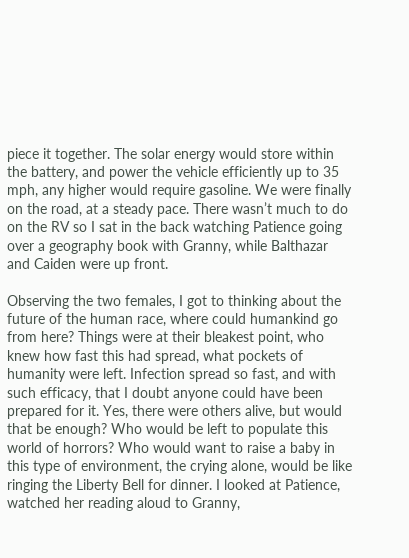piece it together. The solar energy would store within the battery, and power the vehicle efficiently up to 35 mph, any higher would require gasoline. We were finally on the road, at a steady pace. There wasn’t much to do on the RV so I sat in the back watching Patience going over a geography book with Granny, while Balthazar and Caiden were up front.

Observing the two females, I got to thinking about the future of the human race, where could humankind go from here? Things were at their bleakest point, who knew how fast this had spread, what pockets of humanity were left. Infection spread so fast, and with such efficacy, that I doubt anyone could have been prepared for it. Yes, there were others alive, but would that be enough? Who would be left to populate this world of horrors? Who would want to raise a baby in this type of environment, the crying alone, would be like ringing the Liberty Bell for dinner. I looked at Patience, watched her reading aloud to Granny,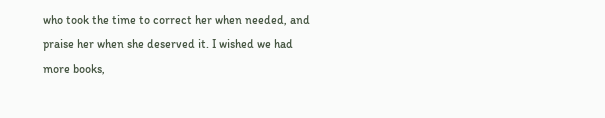who took the time to correct her when needed, and praise her when she deserved it. I wished we had more books,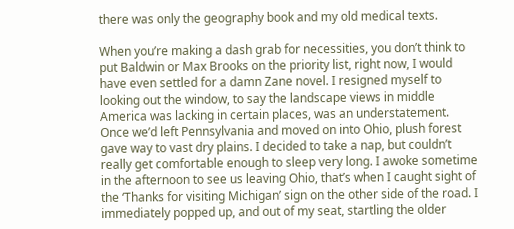there was only the geography book and my old medical texts.

When you’re making a dash grab for necessities, you don’t think to put Baldwin or Max Brooks on the priority list, right now, I would have even settled for a damn Zane novel. I resigned myself to looking out the window, to say the landscape views in middle America was lacking in certain places, was an understatement. Once we’d left Pennsylvania and moved on into Ohio, plush forest gave way to vast dry plains. I decided to take a nap, but couldn’t really get comfortable enough to sleep very long. I awoke sometime in the afternoon to see us leaving Ohio, that’s when I caught sight of the ‘Thanks for visiting Michigan’ sign on the other side of the road. I immediately popped up, and out of my seat, startling the older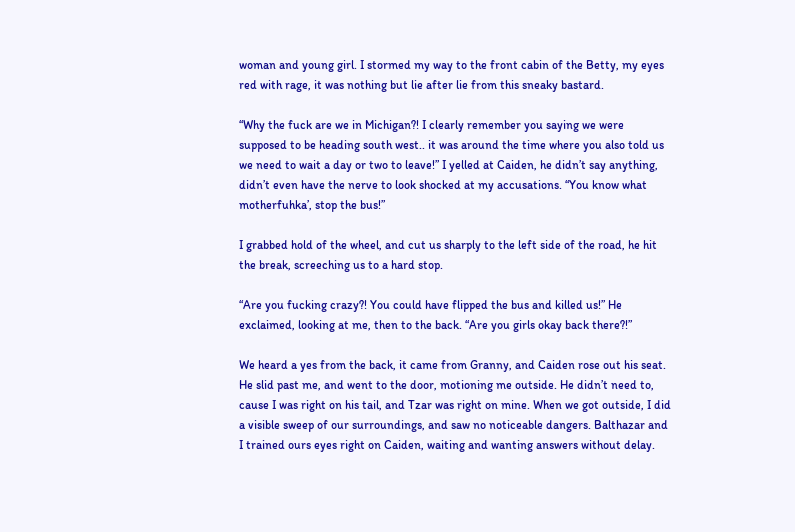woman and young girl. I stormed my way to the front cabin of the Betty, my eyes red with rage, it was nothing but lie after lie from this sneaky bastard.

“Why the fuck are we in Michigan?! I clearly remember you saying we were supposed to be heading south west.. it was around the time where you also told us we need to wait a day or two to leave!” I yelled at Caiden, he didn’t say anything, didn’t even have the nerve to look shocked at my accusations. “You know what motherfuhka’, stop the bus!”

I grabbed hold of the wheel, and cut us sharply to the left side of the road, he hit the break, screeching us to a hard stop.

“Are you fucking crazy?! You could have flipped the bus and killed us!” He exclaimed, looking at me, then to the back. “Are you girls okay back there?!”

We heard a yes from the back, it came from Granny, and Caiden rose out his seat. He slid past me, and went to the door, motioning me outside. He didn’t need to, cause I was right on his tail, and Tzar was right on mine. When we got outside, I did a visible sweep of our surroundings, and saw no noticeable dangers. Balthazar and I trained ours eyes right on Caiden, waiting and wanting answers without delay.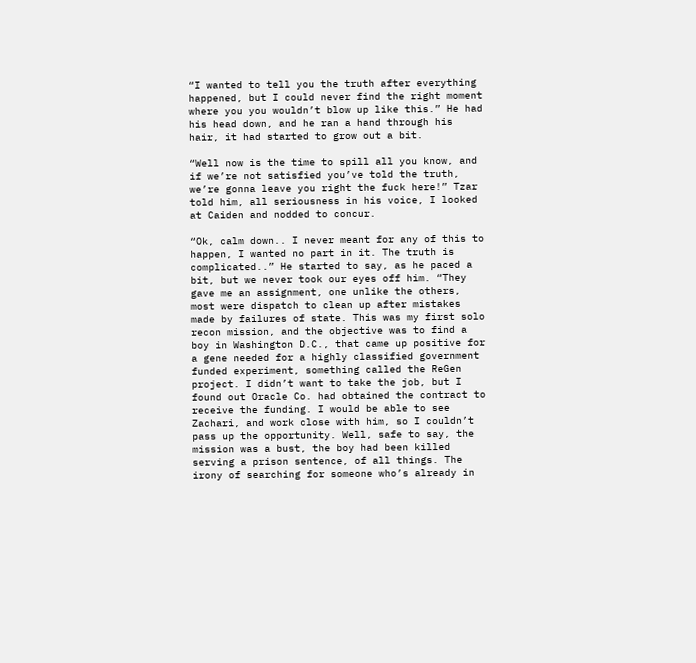“I wanted to tell you the truth after everything happened, but I could never find the right moment where you you wouldn’t blow up like this.” He had his head down, and he ran a hand through his hair, it had started to grow out a bit.

“Well now is the time to spill all you know, and if we’re not satisfied you’ve told the truth, we’re gonna leave you right the fuck here!” Tzar told him, all seriousness in his voice, I looked at Caiden and nodded to concur.

“Ok, calm down.. I never meant for any of this to happen, I wanted no part in it. The truth is complicated..” He started to say, as he paced a bit, but we never took our eyes off him. “They gave me an assignment, one unlike the others, most were dispatch to clean up after mistakes made by failures of state. This was my first solo recon mission, and the objective was to find a boy in Washington D.C., that came up positive for a gene needed for a highly classified government funded experiment, something called the ReGen project. I didn’t want to take the job, but I found out Oracle Co. had obtained the contract to receive the funding. I would be able to see Zachari, and work close with him, so I couldn’t pass up the opportunity. Well, safe to say, the mission was a bust, the boy had been killed serving a prison sentence, of all things. The irony of searching for someone who’s already in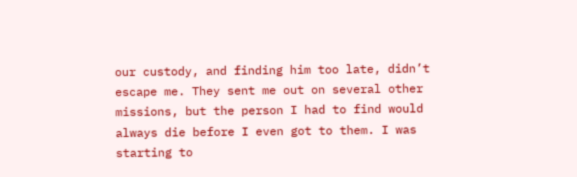our custody, and finding him too late, didn’t escape me. They sent me out on several other missions, but the person I had to find would always die before I even got to them. I was starting to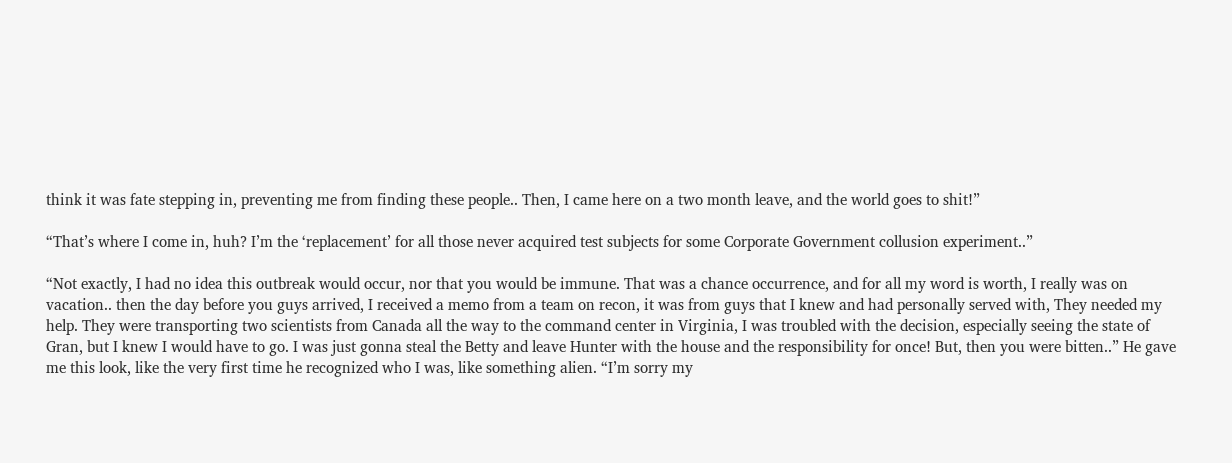think it was fate stepping in, preventing me from finding these people.. Then, I came here on a two month leave, and the world goes to shit!”

“That’s where I come in, huh? I’m the ‘replacement’ for all those never acquired test subjects for some Corporate Government collusion experiment..”

“Not exactly, I had no idea this outbreak would occur, nor that you would be immune. That was a chance occurrence, and for all my word is worth, I really was on vacation.. then the day before you guys arrived, I received a memo from a team on recon, it was from guys that I knew and had personally served with, They needed my help. They were transporting two scientists from Canada all the way to the command center in Virginia, I was troubled with the decision, especially seeing the state of Gran, but I knew I would have to go. I was just gonna steal the Betty and leave Hunter with the house and the responsibility for once! But, then you were bitten..” He gave me this look, like the very first time he recognized who I was, like something alien. “I’m sorry my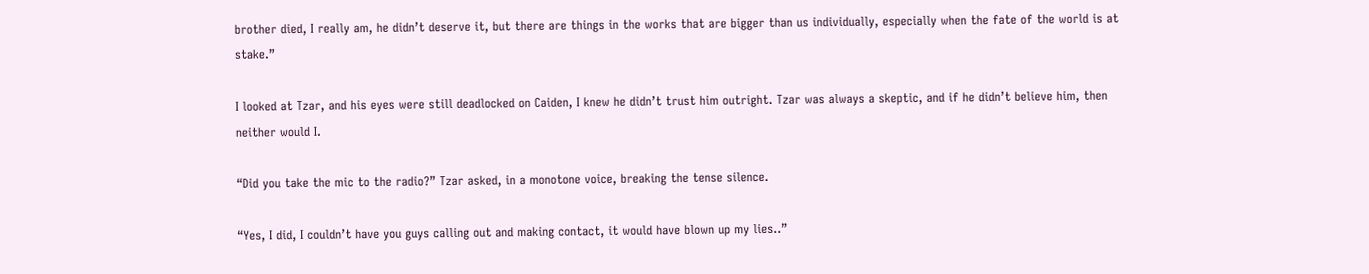brother died, I really am, he didn’t deserve it, but there are things in the works that are bigger than us individually, especially when the fate of the world is at stake.”

I looked at Tzar, and his eyes were still deadlocked on Caiden, I knew he didn’t trust him outright. Tzar was always a skeptic, and if he didn’t believe him, then neither would I.

“Did you take the mic to the radio?” Tzar asked, in a monotone voice, breaking the tense silence.

“Yes, I did, I couldn’t have you guys calling out and making contact, it would have blown up my lies..”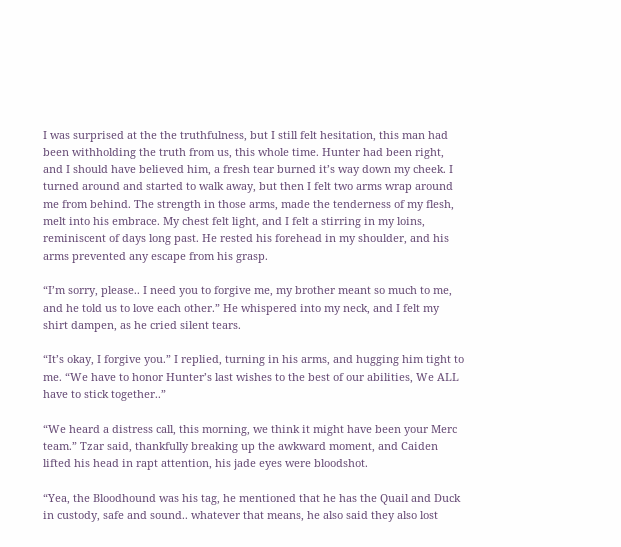I was surprised at the the truthfulness, but I still felt hesitation, this man had been withholding the truth from us, this whole time. Hunter had been right, and I should have believed him, a fresh tear burned it’s way down my cheek. I turned around and started to walk away, but then I felt two arms wrap around me from behind. The strength in those arms, made the tenderness of my flesh, melt into his embrace. My chest felt light, and I felt a stirring in my loins, reminiscent of days long past. He rested his forehead in my shoulder, and his arms prevented any escape from his grasp.

“I’m sorry, please.. I need you to forgive me, my brother meant so much to me, and he told us to love each other.” He whispered into my neck, and I felt my shirt dampen, as he cried silent tears.

“It’s okay, I forgive you.” I replied, turning in his arms, and hugging him tight to me. “We have to honor Hunter’s last wishes to the best of our abilities, We ALL have to stick together..”

“We heard a distress call, this morning, we think it might have been your Merc team.” Tzar said, thankfully breaking up the awkward moment, and Caiden lifted his head in rapt attention, his jade eyes were bloodshot.

“Yea, the Bloodhound was his tag, he mentioned that he has the Quail and Duck in custody, safe and sound.. whatever that means, he also said they also lost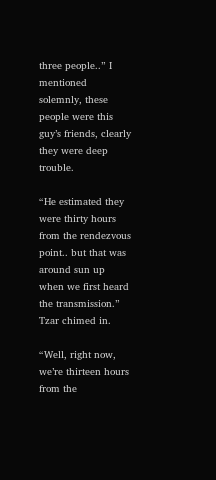three people..” I mentioned solemnly, these people were this guy’s friends, clearly they were deep trouble.

“He estimated they were thirty hours from the rendezvous point.. but that was around sun up when we first heard the transmission.” Tzar chimed in.

“Well, right now, we’re thirteen hours from the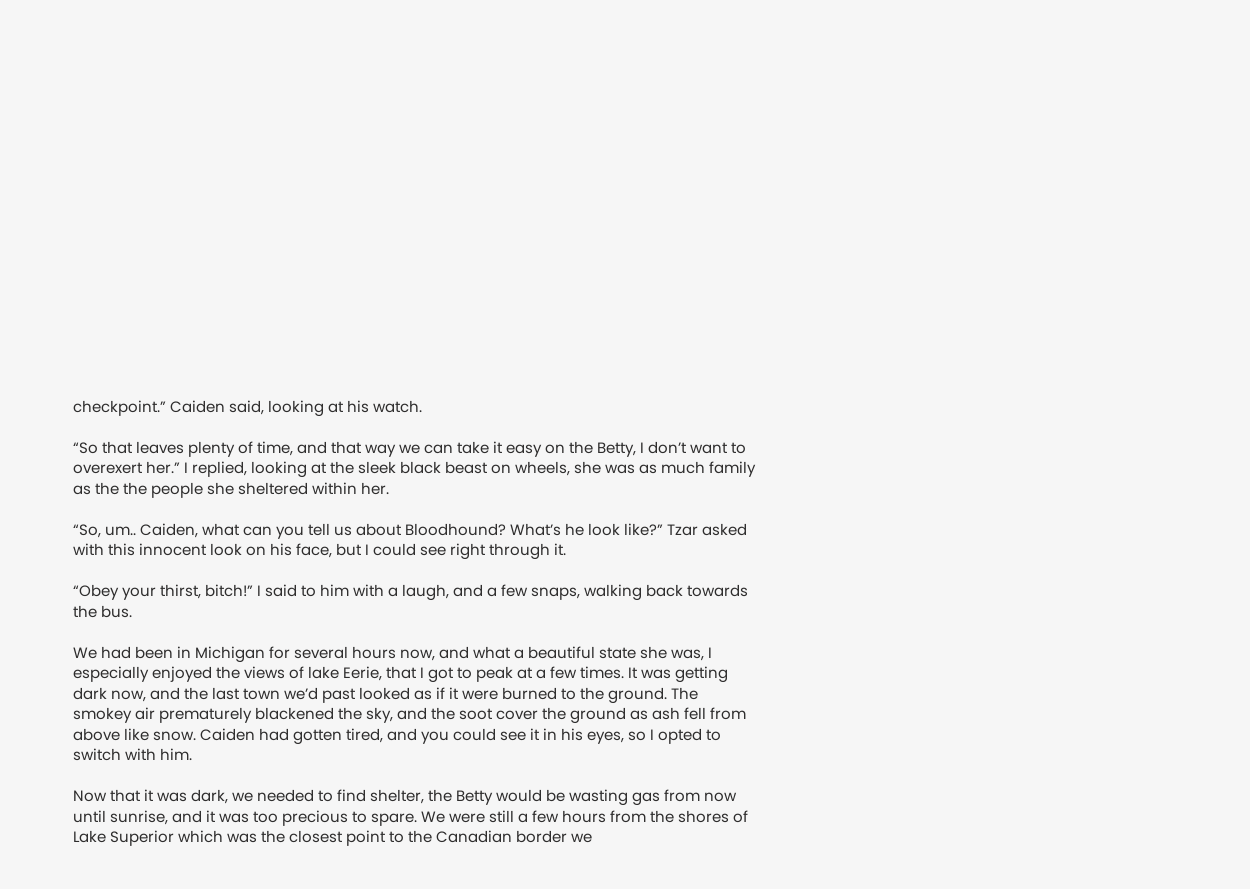checkpoint.” Caiden said, looking at his watch.

“So that leaves plenty of time, and that way we can take it easy on the Betty, I don’t want to overexert her.” I replied, looking at the sleek black beast on wheels, she was as much family as the the people she sheltered within her.

“So, um.. Caiden, what can you tell us about Bloodhound? What’s he look like?” Tzar asked with this innocent look on his face, but I could see right through it.

“Obey your thirst, bitch!” I said to him with a laugh, and a few snaps, walking back towards the bus.

We had been in Michigan for several hours now, and what a beautiful state she was, I especially enjoyed the views of lake Eerie, that I got to peak at a few times. It was getting dark now, and the last town we’d past looked as if it were burned to the ground. The smokey air prematurely blackened the sky, and the soot cover the ground as ash fell from above like snow. Caiden had gotten tired, and you could see it in his eyes, so I opted to switch with him.

Now that it was dark, we needed to find shelter, the Betty would be wasting gas from now until sunrise, and it was too precious to spare. We were still a few hours from the shores of Lake Superior which was the closest point to the Canadian border we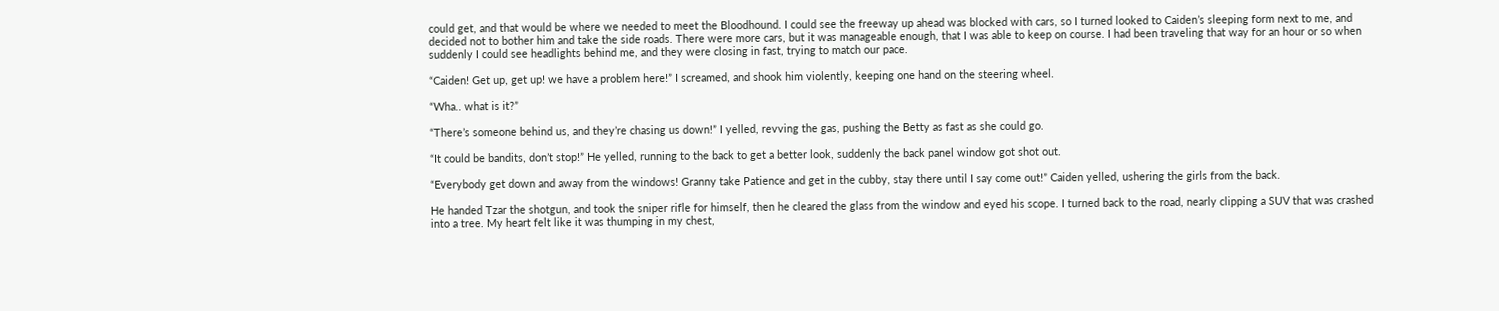could get, and that would be where we needed to meet the Bloodhound. I could see the freeway up ahead was blocked with cars, so I turned looked to Caiden’s sleeping form next to me, and decided not to bother him and take the side roads. There were more cars, but it was manageable enough, that I was able to keep on course. I had been traveling that way for an hour or so when suddenly I could see headlights behind me, and they were closing in fast, trying to match our pace.

“Caiden! Get up, get up! we have a problem here!” I screamed, and shook him violently, keeping one hand on the steering wheel.

“Wha.. what is it?”

“There’s someone behind us, and they’re chasing us down!” I yelled, revving the gas, pushing the Betty as fast as she could go.

“It could be bandits, don’t stop!” He yelled, running to the back to get a better look, suddenly the back panel window got shot out.

“Everybody get down and away from the windows! Granny take Patience and get in the cubby, stay there until I say come out!” Caiden yelled, ushering the girls from the back.

He handed Tzar the shotgun, and took the sniper rifle for himself, then he cleared the glass from the window and eyed his scope. I turned back to the road, nearly clipping a SUV that was crashed into a tree. My heart felt like it was thumping in my chest,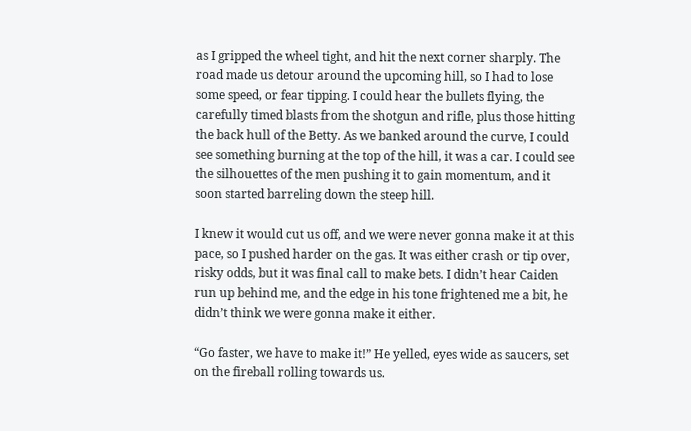as I gripped the wheel tight, and hit the next corner sharply. The road made us detour around the upcoming hill, so I had to lose some speed, or fear tipping. I could hear the bullets flying, the carefully timed blasts from the shotgun and rifle, plus those hitting the back hull of the Betty. As we banked around the curve, I could see something burning at the top of the hill, it was a car. I could see the silhouettes of the men pushing it to gain momentum, and it soon started barreling down the steep hill.

I knew it would cut us off, and we were never gonna make it at this pace, so I pushed harder on the gas. It was either crash or tip over, risky odds, but it was final call to make bets. I didn’t hear Caiden run up behind me, and the edge in his tone frightened me a bit, he didn’t think we were gonna make it either.

“Go faster, we have to make it!” He yelled, eyes wide as saucers, set on the fireball rolling towards us.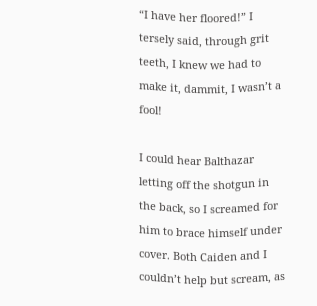“I have her floored!” I tersely said, through grit teeth, I knew we had to make it, dammit, I wasn’t a fool!

I could hear Balthazar letting off the shotgun in the back, so I screamed for him to brace himself under cover. Both Caiden and I couldn’t help but scream, as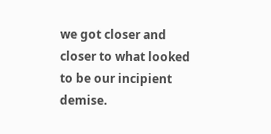we got closer and closer to what looked to be our incipient demise.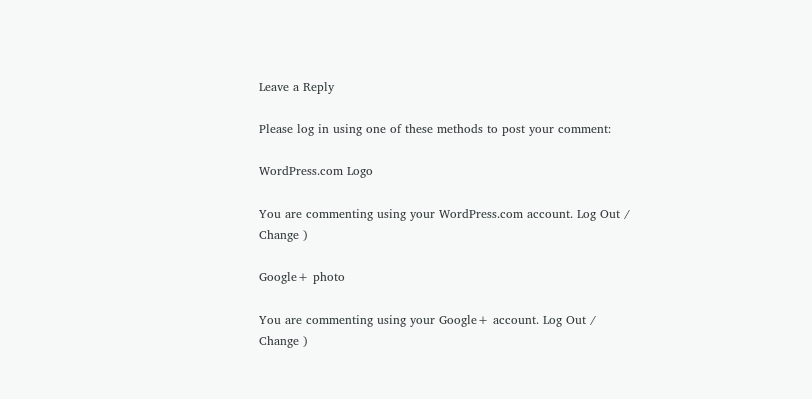Leave a Reply

Please log in using one of these methods to post your comment:

WordPress.com Logo

You are commenting using your WordPress.com account. Log Out /  Change )

Google+ photo

You are commenting using your Google+ account. Log Out /  Change )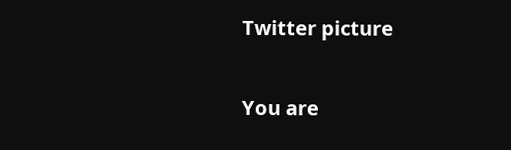Twitter picture

You are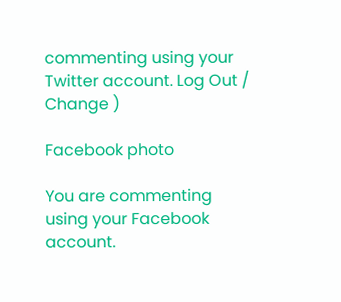commenting using your Twitter account. Log Out /  Change )

Facebook photo

You are commenting using your Facebook account.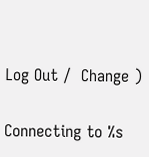Log Out /  Change )

Connecting to %s